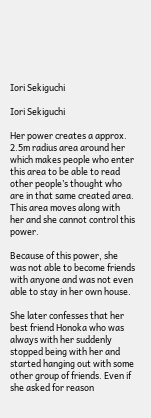Iori Sekiguchi

Iori Sekiguchi

Her power creates a approx. 2.5m radius area around her which makes people who enter this area to be able to read other people’s thought who are in that same created area. This area moves along with her and she cannot control this power.

Because of this power, she was not able to become friends with anyone and was not even able to stay in her own house.

She later confesses that her best friend Honoka who was always with her suddenly stopped being with her and started hanging out with some other group of friends. Even if she asked for reason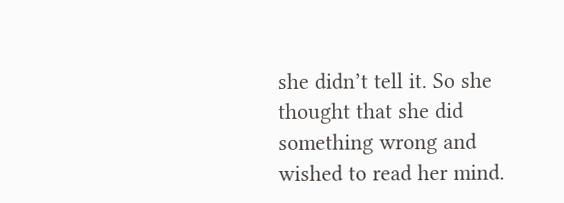she didn’t tell it. So she thought that she did something wrong and wished to read her mind.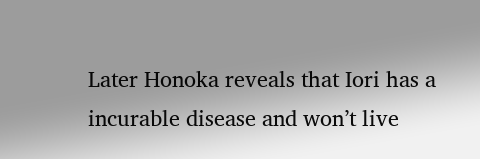Later Honoka reveals that Iori has a incurable disease and won’t live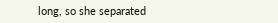long, so she separated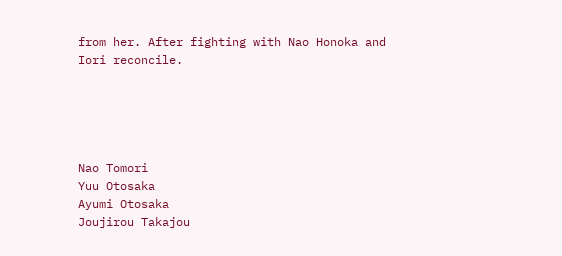from her. After fighting with Nao Honoka and Iori reconcile.





Nao Tomori
Yuu Otosaka
Ayumi Otosaka
Joujirou Takajou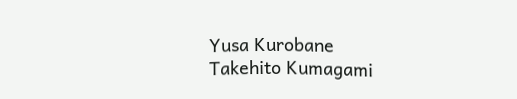Yusa Kurobane
Takehito Kumagami